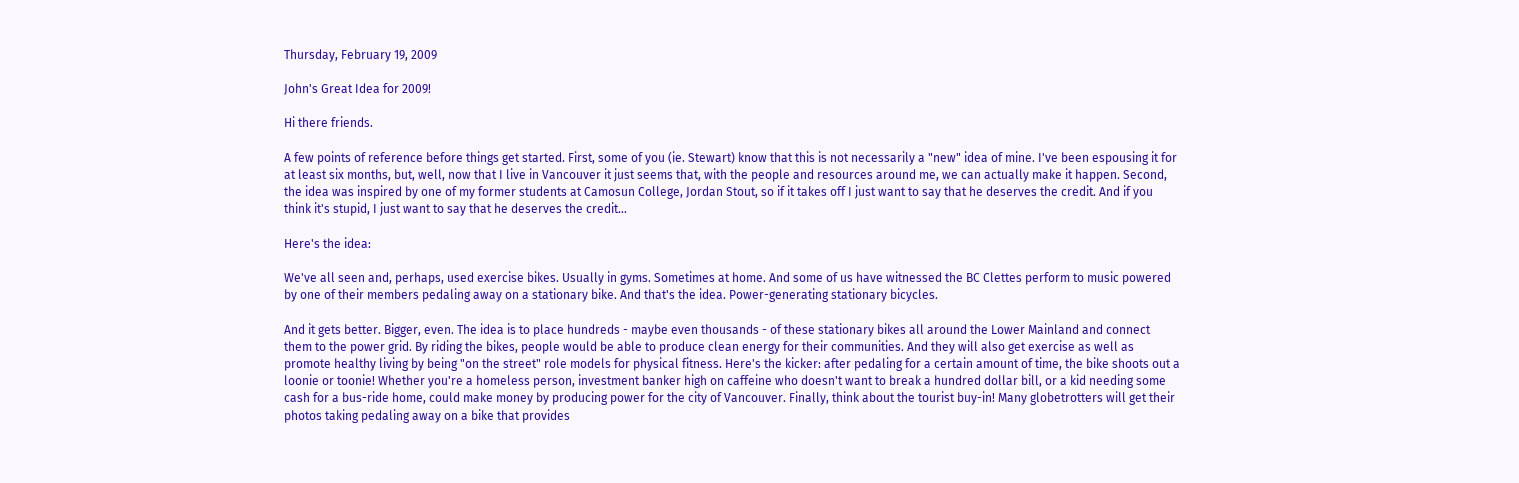Thursday, February 19, 2009

John's Great Idea for 2009!

Hi there friends.

A few points of reference before things get started. First, some of you (ie. Stewart) know that this is not necessarily a "new" idea of mine. I've been espousing it for at least six months, but, well, now that I live in Vancouver it just seems that, with the people and resources around me, we can actually make it happen. Second, the idea was inspired by one of my former students at Camosun College, Jordan Stout, so if it takes off I just want to say that he deserves the credit. And if you think it's stupid, I just want to say that he deserves the credit...

Here's the idea:

We've all seen and, perhaps, used exercise bikes. Usually in gyms. Sometimes at home. And some of us have witnessed the BC Clettes perform to music powered by one of their members pedaling away on a stationary bike. And that's the idea. Power-generating stationary bicycles.

And it gets better. Bigger, even. The idea is to place hundreds - maybe even thousands - of these stationary bikes all around the Lower Mainland and connect them to the power grid. By riding the bikes, people would be able to produce clean energy for their communities. And they will also get exercise as well as promote healthy living by being "on the street" role models for physical fitness. Here's the kicker: after pedaling for a certain amount of time, the bike shoots out a loonie or toonie! Whether you're a homeless person, investment banker high on caffeine who doesn't want to break a hundred dollar bill, or a kid needing some cash for a bus-ride home, could make money by producing power for the city of Vancouver. Finally, think about the tourist buy-in! Many globetrotters will get their photos taking pedaling away on a bike that provides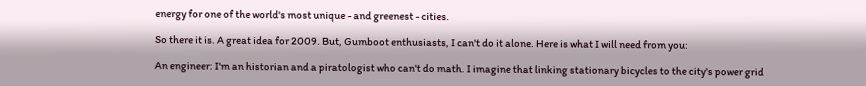energy for one of the world's most unique - and greenest - cities.

So there it is. A great idea for 2009. But, Gumboot enthusiasts, I can't do it alone. Here is what I will need from you:

An engineer: I'm an historian and a piratologist who can't do math. I imagine that linking stationary bicycles to the city's power grid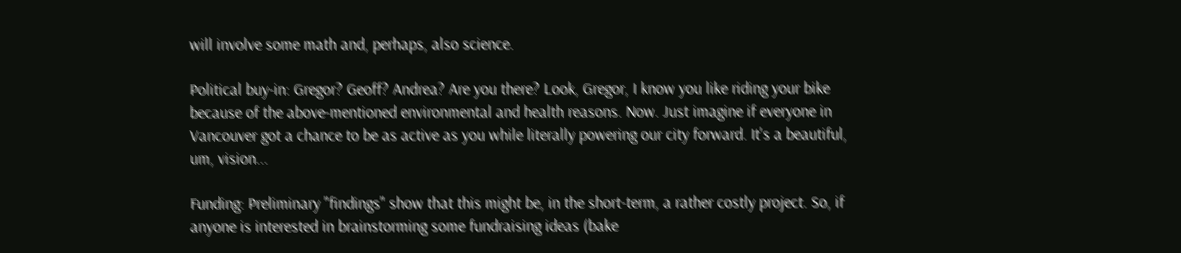will involve some math and, perhaps, also science.

Political buy-in: Gregor? Geoff? Andrea? Are you there? Look, Gregor, I know you like riding your bike because of the above-mentioned environmental and health reasons. Now. Just imagine if everyone in Vancouver got a chance to be as active as you while literally powering our city forward. It's a beautiful, um, vision...

Funding: Preliminary "findings" show that this might be, in the short-term, a rather costly project. So, if anyone is interested in brainstorming some fundraising ideas (bake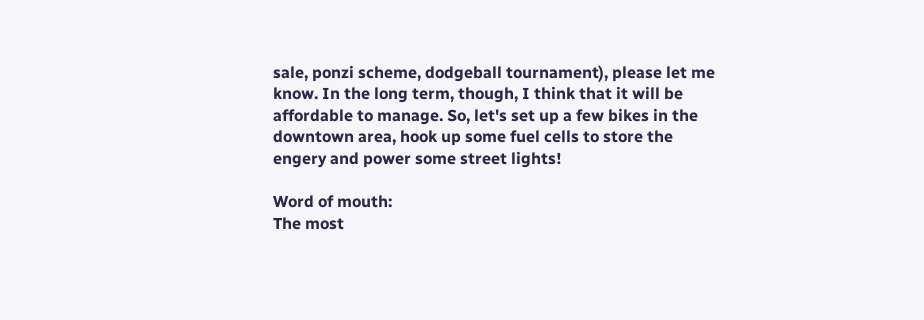sale, ponzi scheme, dodgeball tournament), please let me know. In the long term, though, I think that it will be affordable to manage. So, let's set up a few bikes in the downtown area, hook up some fuel cells to store the engery and power some street lights!

Word of mouth:
The most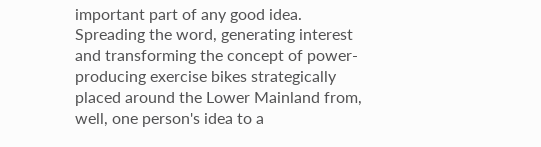important part of any good idea. Spreading the word, generating interest and transforming the concept of power-producing exercise bikes strategically placed around the Lower Mainland from, well, one person's idea to a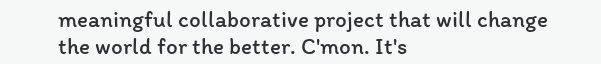meaningful collaborative project that will change the world for the better. C'mon. It's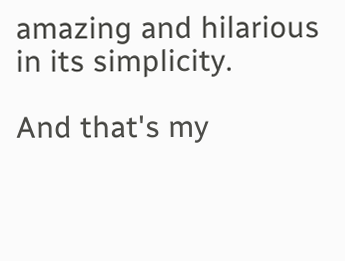amazing and hilarious in its simplicity.

And that's my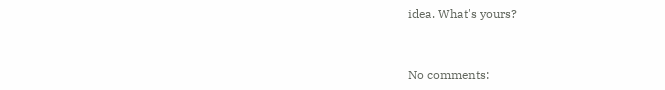idea. What's yours?


No comments: